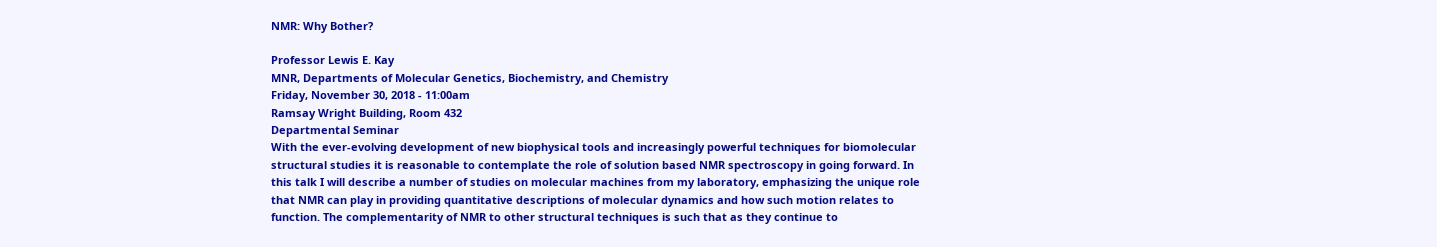NMR: Why Bother?

Professor Lewis E. Kay
MNR, Departments of Molecular Genetics, Biochemistry, and Chemistry
Friday, November 30, 2018 - 11:00am
Ramsay Wright Building, Room 432
Departmental Seminar
With the ever-evolving development of new biophysical tools and increasingly powerful techniques for biomolecular structural studies it is reasonable to contemplate the role of solution based NMR spectroscopy in going forward. In this talk I will describe a number of studies on molecular machines from my laboratory, emphasizing the unique role that NMR can play in providing quantitative descriptions of molecular dynamics and how such motion relates to function. The complementarity of NMR to other structural techniques is such that as they continue to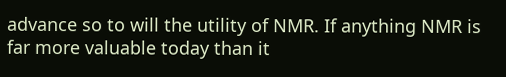advance so to will the utility of NMR. If anything NMR is far more valuable today than it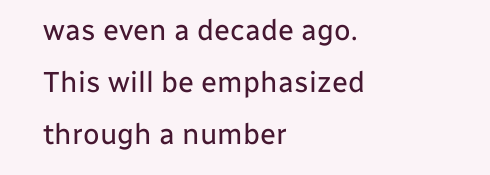was even a decade ago. This will be emphasized through a number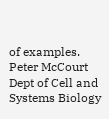of examples.
Peter McCourt
Dept of Cell and Systems Biology